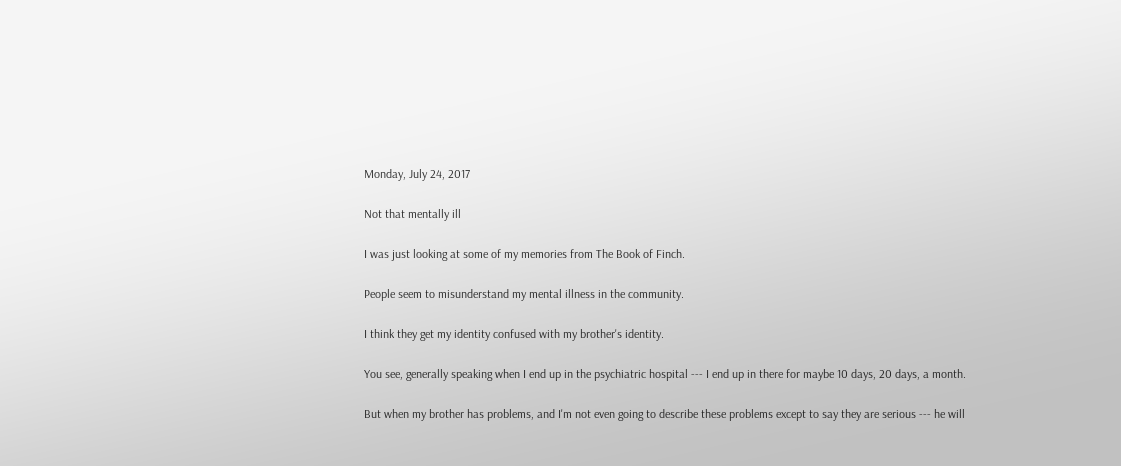Monday, July 24, 2017

Not that mentally ill

I was just looking at some of my memories from The Book of Finch.

People seem to misunderstand my mental illness in the community.

I think they get my identity confused with my brother's identity.

You see, generally speaking when I end up in the psychiatric hospital --- I end up in there for maybe 10 days, 20 days, a month.

But when my brother has problems, and I'm not even going to describe these problems except to say they are serious --- he will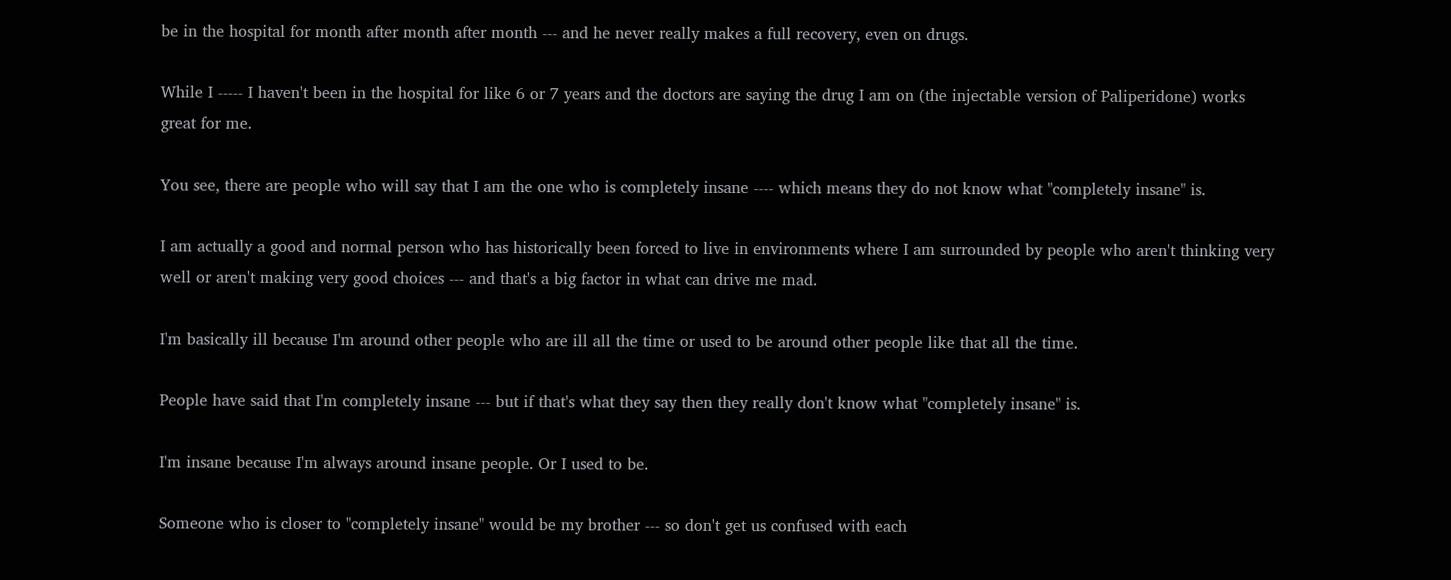be in the hospital for month after month after month --- and he never really makes a full recovery, even on drugs.

While I ----- I haven't been in the hospital for like 6 or 7 years and the doctors are saying the drug I am on (the injectable version of Paliperidone) works great for me.

You see, there are people who will say that I am the one who is completely insane ---- which means they do not know what "completely insane" is.

I am actually a good and normal person who has historically been forced to live in environments where I am surrounded by people who aren't thinking very well or aren't making very good choices --- and that's a big factor in what can drive me mad.

I'm basically ill because I'm around other people who are ill all the time or used to be around other people like that all the time.

People have said that I'm completely insane --- but if that's what they say then they really don't know what "completely insane" is.

I'm insane because I'm always around insane people. Or I used to be.

Someone who is closer to "completely insane" would be my brother --- so don't get us confused with each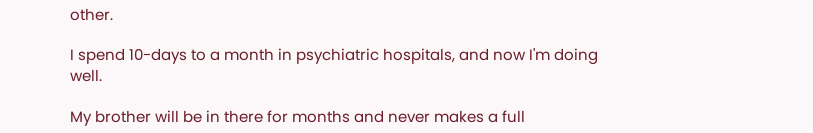other.

I spend 10-days to a month in psychiatric hospitals, and now I'm doing well.

My brother will be in there for months and never makes a full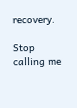recovery.

Stop calling me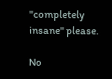"completely insane" please.

No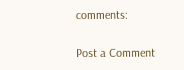comments:

Post a Comment